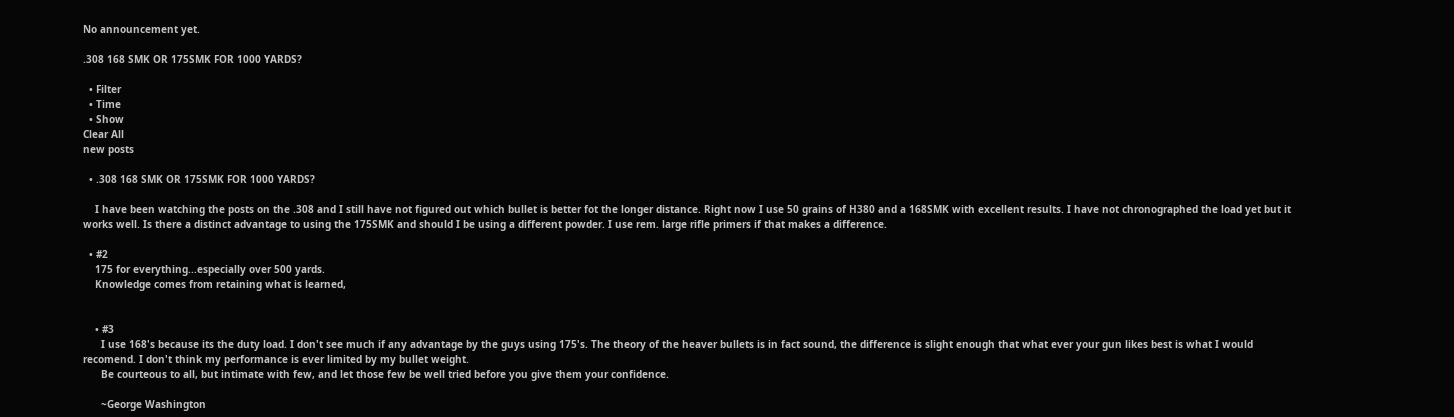No announcement yet.

.308 168 SMK OR 175SMK FOR 1000 YARDS?

  • Filter
  • Time
  • Show
Clear All
new posts

  • .308 168 SMK OR 175SMK FOR 1000 YARDS?

    I have been watching the posts on the .308 and I still have not figured out which bullet is better fot the longer distance. Right now I use 50 grains of H380 and a 168SMK with excellent results. I have not chronographed the load yet but it works well. Is there a distinct advantage to using the 175SMK and should I be using a different powder. I use rem. large rifle primers if that makes a difference.

  • #2
    175 for everything...especially over 500 yards.
    Knowledge comes from retaining what is learned,


    • #3
      I use 168's because its the duty load. I don't see much if any advantage by the guys using 175's. The theory of the heaver bullets is in fact sound, the difference is slight enough that what ever your gun likes best is what I would recomend. I don't think my performance is ever limited by my bullet weight.
      Be courteous to all, but intimate with few, and let those few be well tried before you give them your confidence.

      ~George Washington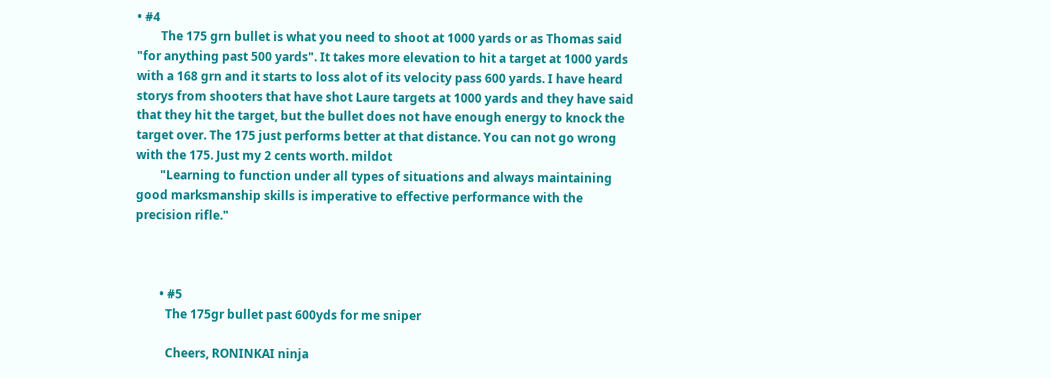• #4
        The 175 grn bullet is what you need to shoot at 1000 yards or as Thomas said "for anything past 500 yards". It takes more elevation to hit a target at 1000 yards with a 168 grn and it starts to loss alot of its velocity pass 600 yards. I have heard storys from shooters that have shot Laure targets at 1000 yards and they have said that they hit the target, but the bullet does not have enough energy to knock the target over. The 175 just performs better at that distance. You can not go wrong with the 175. Just my 2 cents worth. mildot
        "Learning to function under all types of situations and always maintaining good marksmanship skills is imperative to effective performance with the precision rifle."



        • #5
          The 175gr bullet past 600yds for me sniper

          Cheers, RONINKAI ninja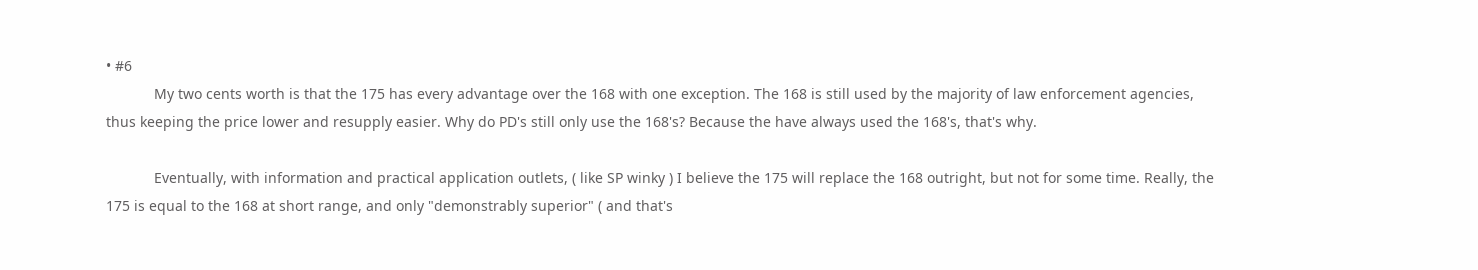• #6
            My two cents worth is that the 175 has every advantage over the 168 with one exception. The 168 is still used by the majority of law enforcement agencies, thus keeping the price lower and resupply easier. Why do PD's still only use the 168's? Because the have always used the 168's, that's why.

            Eventually, with information and practical application outlets, ( like SP winky ) I believe the 175 will replace the 168 outright, but not for some time. Really, the 175 is equal to the 168 at short range, and only "demonstrably superior" ( and that's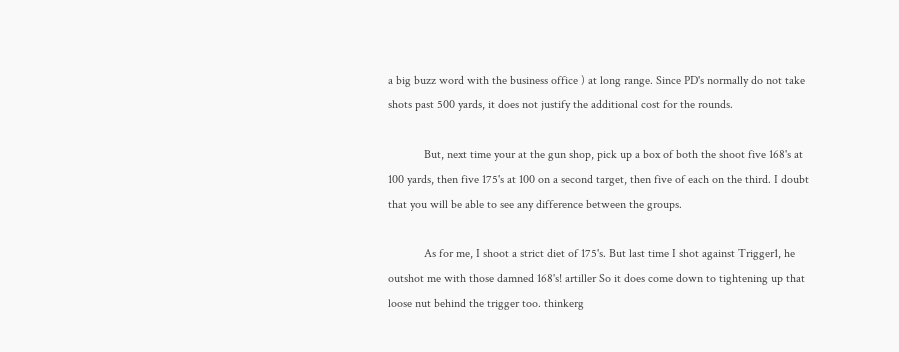a big buzz word with the business office ) at long range. Since PD's normally do not take shots past 500 yards, it does not justify the additional cost for the rounds.

            But, next time your at the gun shop, pick up a box of both the shoot five 168's at 100 yards, then five 175's at 100 on a second target, then five of each on the third. I doubt that you will be able to see any difference between the groups.

            As for me, I shoot a strict diet of 175's. But last time I shot against Trigger1, he outshot me with those damned 168's! artiller So it does come down to tightening up that loose nut behind the trigger too. thinkerg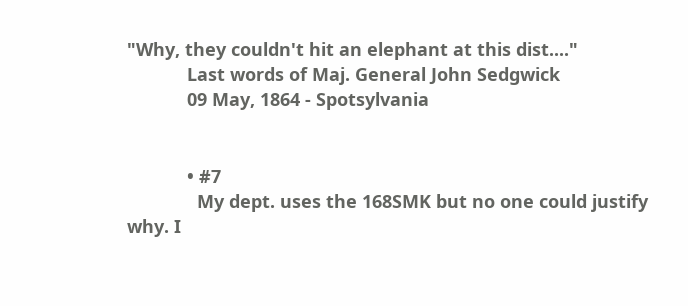"Why, they couldn't hit an elephant at this dist...."
            Last words of Maj. General John Sedgwick
            09 May, 1864 - Spotsylvania


            • #7
              My dept. uses the 168SMK but no one could justify why. I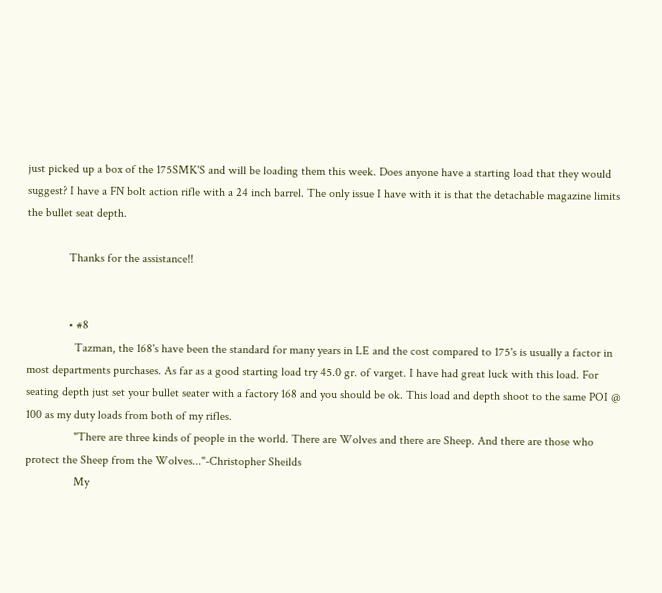just picked up a box of the 175SMK'S and will be loading them this week. Does anyone have a starting load that they would suggest? I have a FN bolt action rifle with a 24 inch barrel. The only issue I have with it is that the detachable magazine limits the bullet seat depth.

              Thanks for the assistance!!


              • #8
                Tazman, the 168's have been the standard for many years in LE and the cost compared to 175's is usually a factor in most departments purchases. As far as a good starting load try 45.0 gr. of varget. I have had great luck with this load. For seating depth just set your bullet seater with a factory 168 and you should be ok. This load and depth shoot to the same POI @ 100 as my duty loads from both of my rifles.
                "There are three kinds of people in the world. There are Wolves and there are Sheep. And there are those who protect the Sheep from the Wolves..."-Christopher Sheilds
                My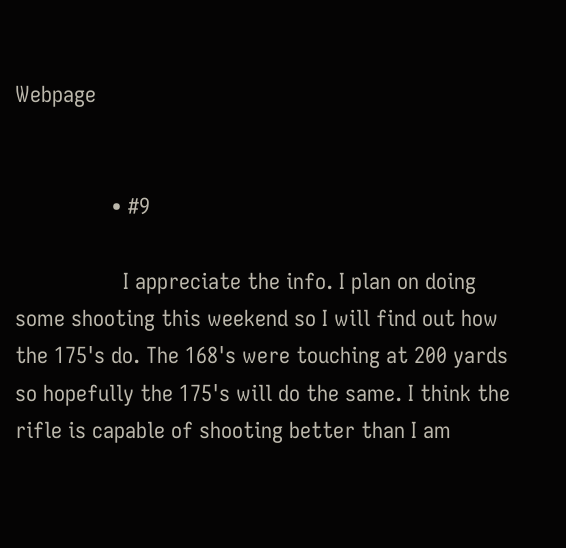Webpage


                • #9

                  I appreciate the info. I plan on doing some shooting this weekend so I will find out how the 175's do. The 168's were touching at 200 yards so hopefully the 175's will do the same. I think the rifle is capable of shooting better than I am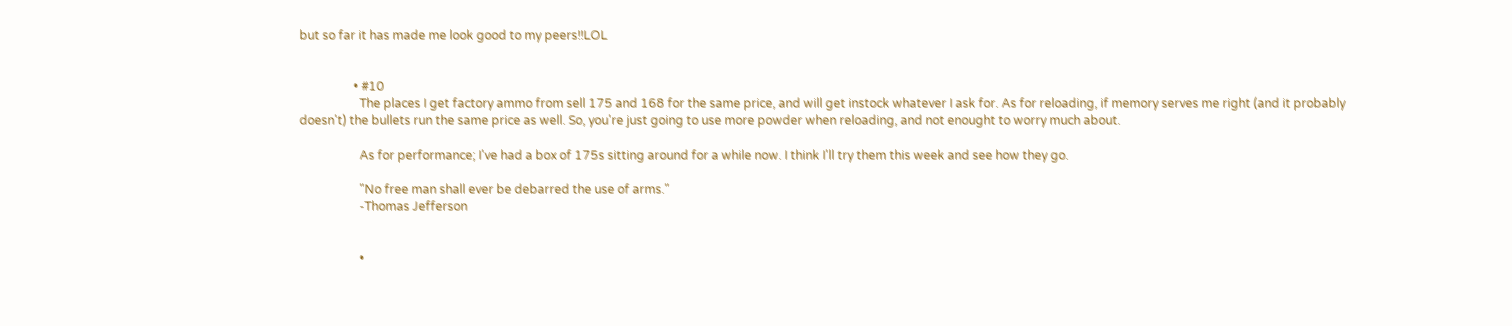but so far it has made me look good to my peers!!LOL


                  • #10
                    The places I get factory ammo from sell 175 and 168 for the same price, and will get instock whatever I ask for. As for reloading, if memory serves me right (and it probably doesn't) the bullets run the same price as well. So, you're just going to use more powder when reloading, and not enought to worry much about.

                    As for performance; I've had a box of 175s sitting around for a while now. I think I'll try them this week and see how they go.

                    "No free man shall ever be debarred the use of arms."
                    -Thomas Jefferson


                    •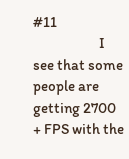#11
                      I see that some people are getting 2700 + FPS with the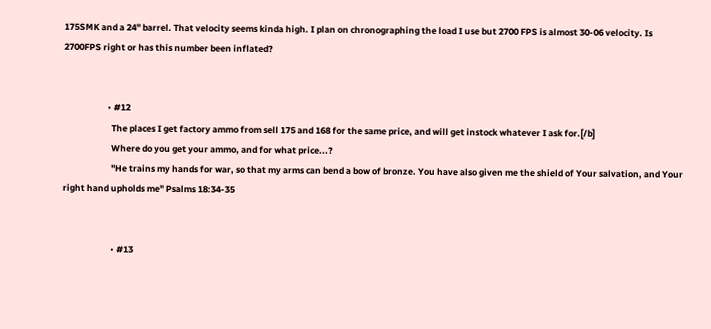175SMK and a 24" barrel. That velocity seems kinda high. I plan on chronographing the load I use but 2700 FPS is almost 30-06 velocity. Is 2700FPS right or has this number been inflated?


                      • #12
                        The places I get factory ammo from sell 175 and 168 for the same price, and will get instock whatever I ask for.[/b]
                        Where do you get your ammo, and for what price...?
                        "He trains my hands for war, so that my arms can bend a bow of bronze. You have also given me the shield of Your salvation, and Your right hand upholds me" Psalms 18:34-35


                        • #13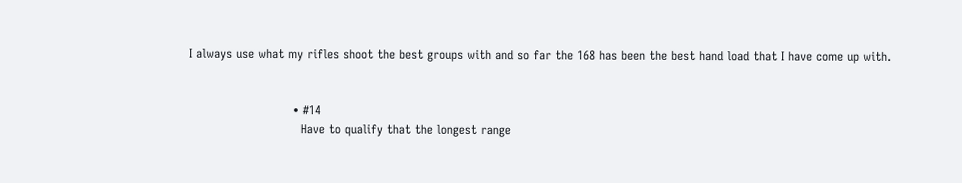I always use what my rifles shoot the best groups with and so far the 168 has been the best hand load that I have come up with.


                          • #14
                            Have to qualify that the longest range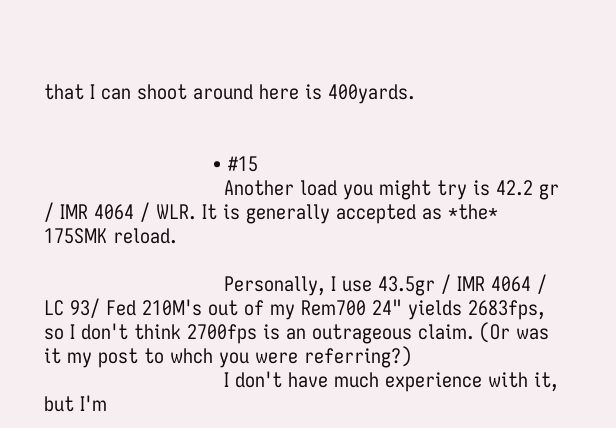that I can shoot around here is 400yards.


                            • #15
                              Another load you might try is 42.2 gr / IMR 4064 / WLR. It is generally accepted as *the* 175SMK reload.

                              Personally, I use 43.5gr / IMR 4064 / LC 93/ Fed 210M's out of my Rem700 24" yields 2683fps, so I don't think 2700fps is an outrageous claim. (Or was it my post to whch you were referring?)
                              I don't have much experience with it, but I'm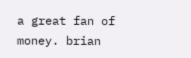a great fan of money. brian